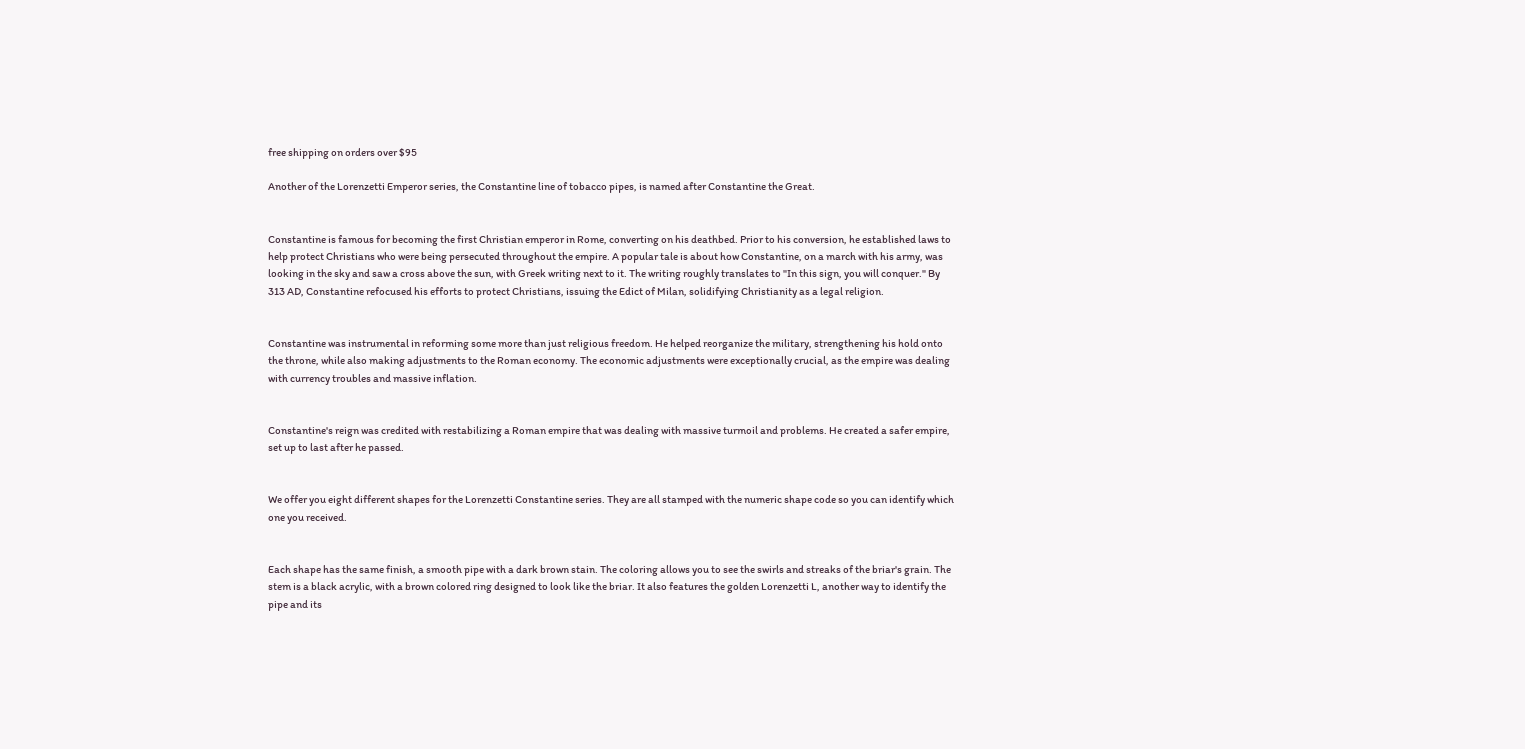free shipping on orders over $95

Another of the Lorenzetti Emperor series, the Constantine line of tobacco pipes, is named after Constantine the Great.


Constantine is famous for becoming the first Christian emperor in Rome, converting on his deathbed. Prior to his conversion, he established laws to help protect Christians who were being persecuted throughout the empire. A popular tale is about how Constantine, on a march with his army, was looking in the sky and saw a cross above the sun, with Greek writing next to it. The writing roughly translates to "In this sign, you will conquer." By 313 AD, Constantine refocused his efforts to protect Christians, issuing the Edict of Milan, solidifying Christianity as a legal religion.


Constantine was instrumental in reforming some more than just religious freedom. He helped reorganize the military, strengthening his hold onto the throne, while also making adjustments to the Roman economy. The economic adjustments were exceptionally crucial, as the empire was dealing with currency troubles and massive inflation.


Constantine's reign was credited with restabilizing a Roman empire that was dealing with massive turmoil and problems. He created a safer empire, set up to last after he passed.


We offer you eight different shapes for the Lorenzetti Constantine series. They are all stamped with the numeric shape code so you can identify which one you received.


Each shape has the same finish, a smooth pipe with a dark brown stain. The coloring allows you to see the swirls and streaks of the briar's grain. The stem is a black acrylic, with a brown colored ring designed to look like the briar. It also features the golden Lorenzetti L, another way to identify the pipe and its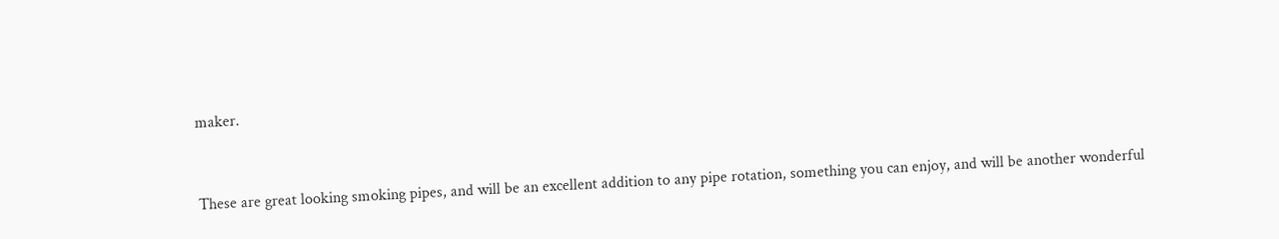maker.


These are great looking smoking pipes, and will be an excellent addition to any pipe rotation, something you can enjoy, and will be another wonderful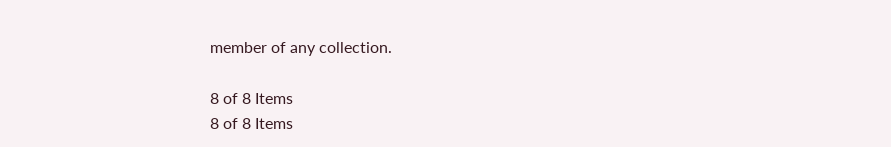member of any collection.

8 of 8 Items
8 of 8 Items